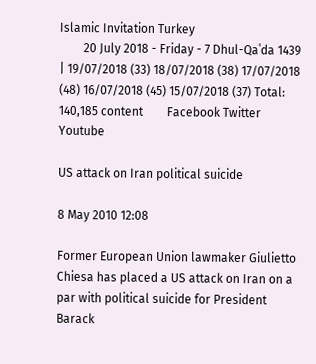Islamic Invitation Turkey
        20 July 2018 - Friday - 7 Dhul-Qaʿda 1439 | 19/07/2018 (33) 18/07/2018 (38) 17/07/2018 (48) 16/07/2018 (45) 15/07/2018 (37) Total: 140,185 content        Facebook Twitter Youtube

US attack on Iran political suicide

8 May 2010 12:08

Former European Union lawmaker Giulietto Chiesa has placed a US attack on Iran on a par with political suicide for President Barack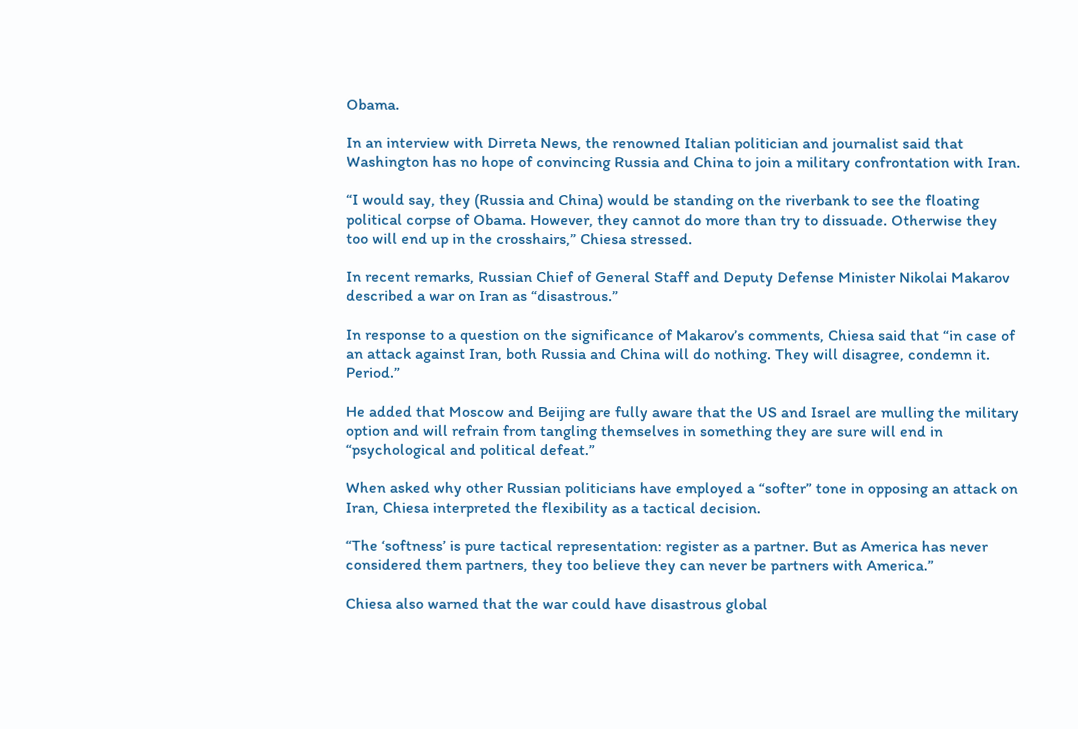Obama.

In an interview with Dirreta News, the renowned Italian politician and journalist said that Washington has no hope of convincing Russia and China to join a military confrontation with Iran.

“I would say, they (Russia and China) would be standing on the riverbank to see the floating political corpse of Obama. However, they cannot do more than try to dissuade. Otherwise they too will end up in the crosshairs,” Chiesa stressed.

In recent remarks, Russian Chief of General Staff and Deputy Defense Minister Nikolai Makarov described a war on Iran as “disastrous.”

In response to a question on the significance of Makarov’s comments, Chiesa said that “in case of an attack against Iran, both Russia and China will do nothing. They will disagree, condemn it. Period.”

He added that Moscow and Beijing are fully aware that the US and Israel are mulling the military option and will refrain from tangling themselves in something they are sure will end in “psychological and political defeat.”

When asked why other Russian politicians have employed a “softer” tone in opposing an attack on Iran, Chiesa interpreted the flexibility as a tactical decision.

“The ‘softness’ is pure tactical representation: register as a partner. But as America has never considered them partners, they too believe they can never be partners with America.”

Chiesa also warned that the war could have disastrous global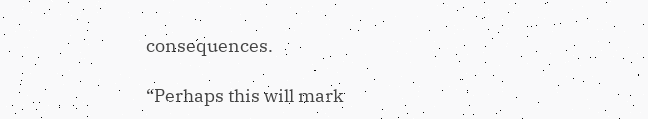consequences.

“Perhaps this will mark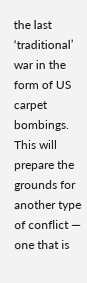the last ‘traditional’ war in the form of US carpet bombings. This will prepare the grounds for another type of conflict — one that is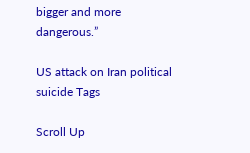bigger and more dangerous.”

US attack on Iran political suicide Tags

Scroll Up